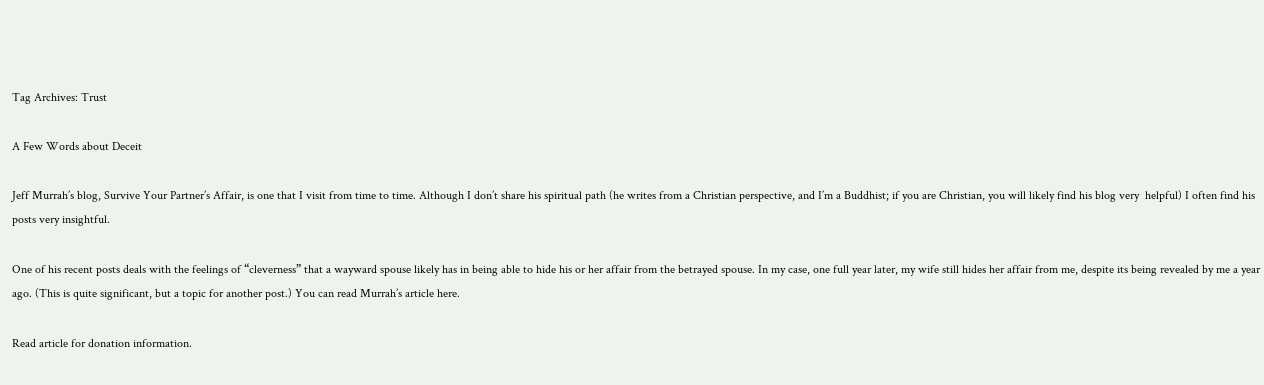Tag Archives: Trust

A Few Words about Deceit

Jeff Murrah’s blog, Survive Your Partner’s Affair, is one that I visit from time to time. Although I don’t share his spiritual path (he writes from a Christian perspective, and I’m a Buddhist; if you are Christian, you will likely find his blog very  helpful) I often find his posts very insightful.

One of his recent posts deals with the feelings of “cleverness” that a wayward spouse likely has in being able to hide his or her affair from the betrayed spouse. In my case, one full year later, my wife still hides her affair from me, despite its being revealed by me a year ago. (This is quite significant, but a topic for another post.) You can read Murrah’s article here.

Read article for donation information.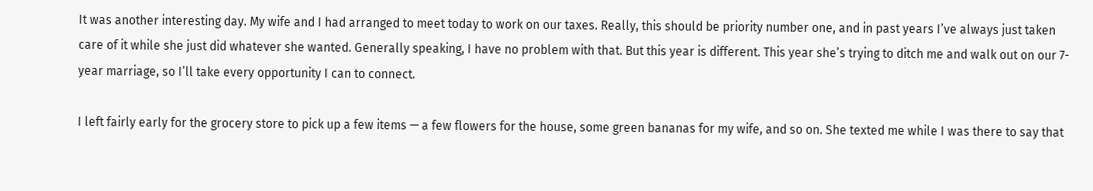It was another interesting day. My wife and I had arranged to meet today to work on our taxes. Really, this should be priority number one, and in past years I’ve always just taken care of it while she just did whatever she wanted. Generally speaking, I have no problem with that. But this year is different. This year she’s trying to ditch me and walk out on our 7-year marriage, so I’ll take every opportunity I can to connect.

I left fairly early for the grocery store to pick up a few items — a few flowers for the house, some green bananas for my wife, and so on. She texted me while I was there to say that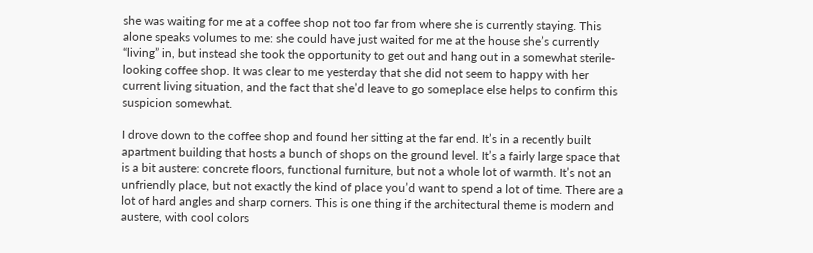she was waiting for me at a coffee shop not too far from where she is currently staying. This alone speaks volumes to me: she could have just waited for me at the house she’s currently “living” in, but instead she took the opportunity to get out and hang out in a somewhat sterile-looking coffee shop. It was clear to me yesterday that she did not seem to happy with her current living situation, and the fact that she’d leave to go someplace else helps to confirm this suspicion somewhat.

I drove down to the coffee shop and found her sitting at the far end. It’s in a recently built apartment building that hosts a bunch of shops on the ground level. It’s a fairly large space that is a bit austere: concrete floors, functional furniture, but not a whole lot of warmth. It’s not an unfriendly place, but not exactly the kind of place you’d want to spend a lot of time. There are a lot of hard angles and sharp corners. This is one thing if the architectural theme is modern and austere, with cool colors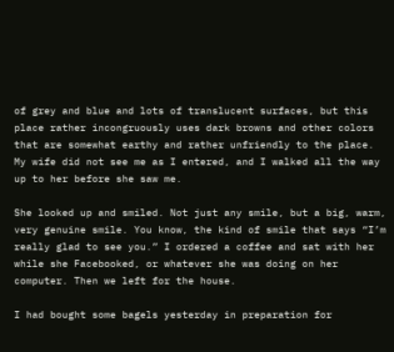of grey and blue and lots of translucent surfaces, but this place rather incongruously uses dark browns and other colors that are somewhat earthy and rather unfriendly to the place. My wife did not see me as I entered, and I walked all the way up to her before she saw me.

She looked up and smiled. Not just any smile, but a big, warm, very genuine smile. You know, the kind of smile that says “I’m really glad to see you.” I ordered a coffee and sat with her while she Facebooked, or whatever she was doing on her computer. Then we left for the house.

I had bought some bagels yesterday in preparation for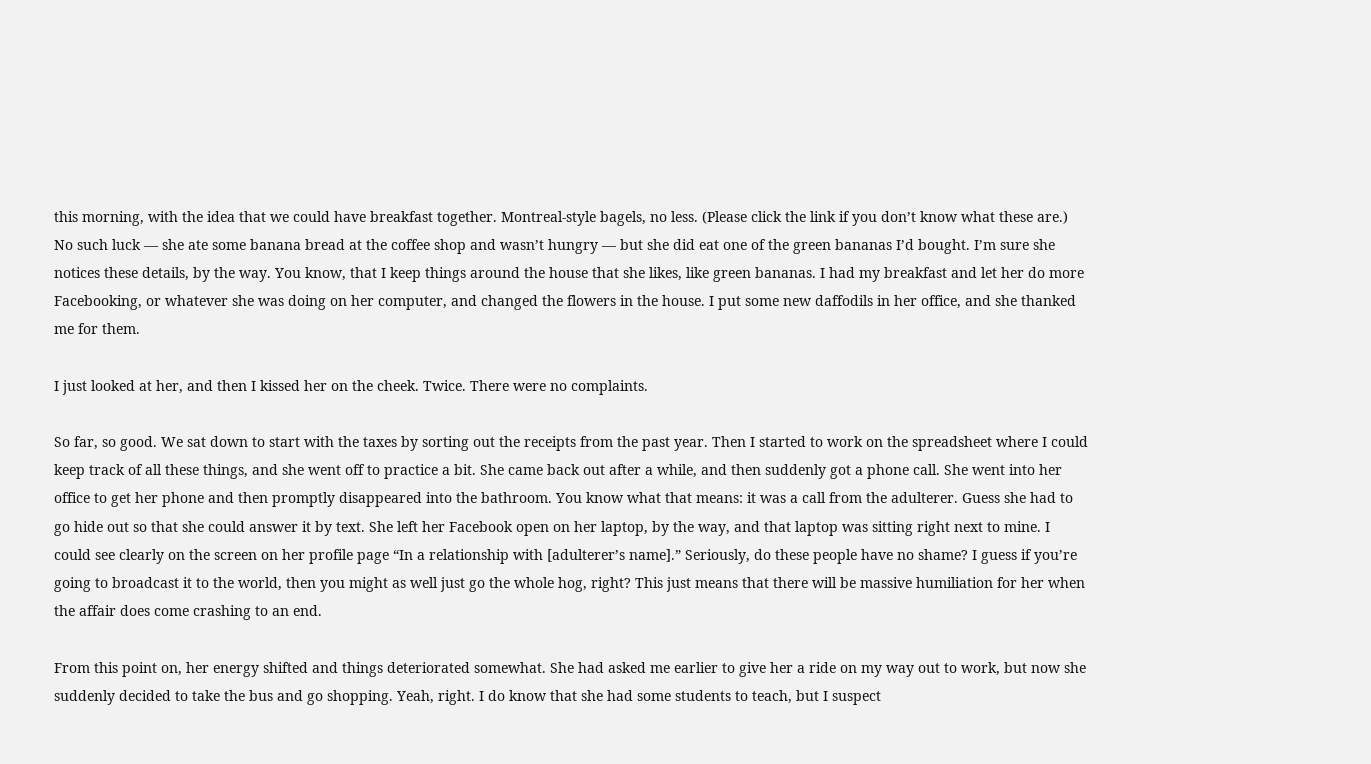this morning, with the idea that we could have breakfast together. Montreal-style bagels, no less. (Please click the link if you don’t know what these are.) No such luck — she ate some banana bread at the coffee shop and wasn’t hungry — but she did eat one of the green bananas I’d bought. I’m sure she notices these details, by the way. You know, that I keep things around the house that she likes, like green bananas. I had my breakfast and let her do more Facebooking, or whatever she was doing on her computer, and changed the flowers in the house. I put some new daffodils in her office, and she thanked me for them.

I just looked at her, and then I kissed her on the cheek. Twice. There were no complaints.

So far, so good. We sat down to start with the taxes by sorting out the receipts from the past year. Then I started to work on the spreadsheet where I could keep track of all these things, and she went off to practice a bit. She came back out after a while, and then suddenly got a phone call. She went into her office to get her phone and then promptly disappeared into the bathroom. You know what that means: it was a call from the adulterer. Guess she had to go hide out so that she could answer it by text. She left her Facebook open on her laptop, by the way, and that laptop was sitting right next to mine. I could see clearly on the screen on her profile page “In a relationship with [adulterer’s name].” Seriously, do these people have no shame? I guess if you’re going to broadcast it to the world, then you might as well just go the whole hog, right? This just means that there will be massive humiliation for her when the affair does come crashing to an end.

From this point on, her energy shifted and things deteriorated somewhat. She had asked me earlier to give her a ride on my way out to work, but now she suddenly decided to take the bus and go shopping. Yeah, right. I do know that she had some students to teach, but I suspect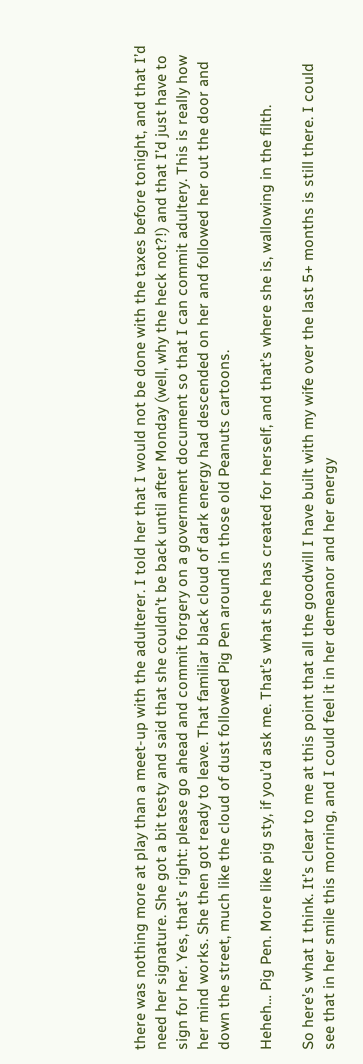there was nothing more at play than a meet-up with the adulterer. I told her that I would not be done with the taxes before tonight, and that I’d need her signature. She got a bit testy and said that she couldn’t be back until after Monday (well, why the heck not?!) and that I’d just have to sign for her. Yes, that’s right: please go ahead and commit forgery on a government document so that I can commit adultery. This is really how her mind works. She then got ready to leave. That familiar black cloud of dark energy had descended on her and followed her out the door and down the street, much like the cloud of dust followed Pig Pen around in those old Peanuts cartoons.

Heheh… Pig Pen. More like pig sty, if you’d ask me. That’s what she has created for herself, and that’s where she is, wallowing in the filth.

So here’s what I think. It’s clear to me at this point that all the goodwill I have built with my wife over the last 5+ months is still there. I could see that in her smile this morning, and I could feel it in her demeanor and her energy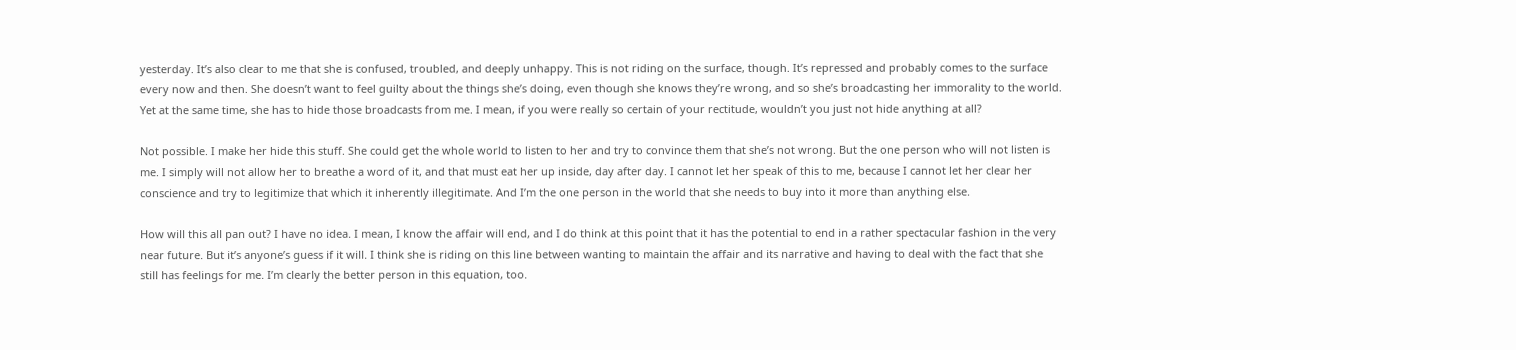yesterday. It’s also clear to me that she is confused, troubled, and deeply unhappy. This is not riding on the surface, though. It’s repressed and probably comes to the surface every now and then. She doesn’t want to feel guilty about the things she’s doing, even though she knows they’re wrong, and so she’s broadcasting her immorality to the world. Yet at the same time, she has to hide those broadcasts from me. I mean, if you were really so certain of your rectitude, wouldn’t you just not hide anything at all?

Not possible. I make her hide this stuff. She could get the whole world to listen to her and try to convince them that she’s not wrong. But the one person who will not listen is me. I simply will not allow her to breathe a word of it, and that must eat her up inside, day after day. I cannot let her speak of this to me, because I cannot let her clear her conscience and try to legitimize that which it inherently illegitimate. And I’m the one person in the world that she needs to buy into it more than anything else.

How will this all pan out? I have no idea. I mean, I know the affair will end, and I do think at this point that it has the potential to end in a rather spectacular fashion in the very near future. But it’s anyone’s guess if it will. I think she is riding on this line between wanting to maintain the affair and its narrative and having to deal with the fact that she still has feelings for me. I’m clearly the better person in this equation, too.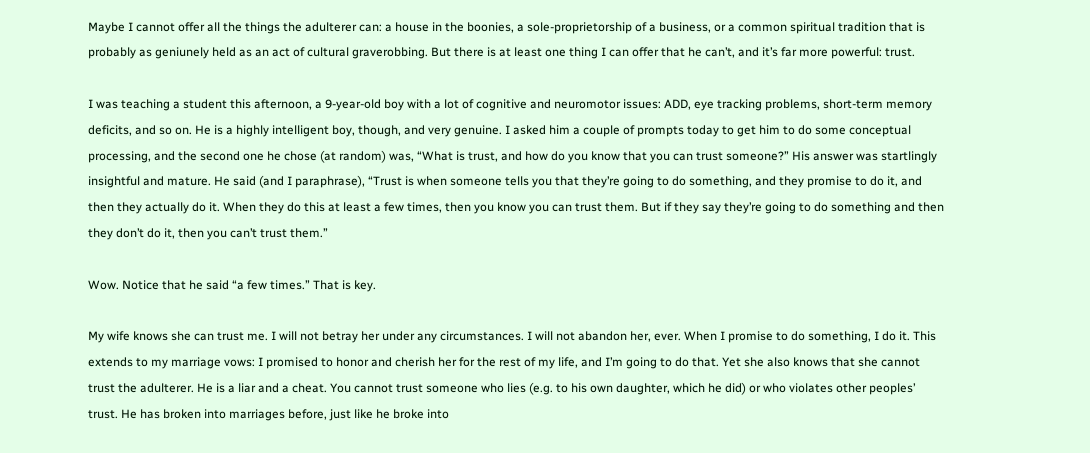Maybe I cannot offer all the things the adulterer can: a house in the boonies, a sole-proprietorship of a business, or a common spiritual tradition that is probably as geniunely held as an act of cultural graverobbing. But there is at least one thing I can offer that he can’t, and it’s far more powerful: trust.

I was teaching a student this afternoon, a 9-year-old boy with a lot of cognitive and neuromotor issues: ADD, eye tracking problems, short-term memory deficits, and so on. He is a highly intelligent boy, though, and very genuine. I asked him a couple of prompts today to get him to do some conceptual processing, and the second one he chose (at random) was, “What is trust, and how do you know that you can trust someone?” His answer was startlingly insightful and mature. He said (and I paraphrase), “Trust is when someone tells you that they’re going to do something, and they promise to do it, and then they actually do it. When they do this at least a few times, then you know you can trust them. But if they say they’re going to do something and then they don’t do it, then you can’t trust them.”

Wow. Notice that he said “a few times.” That is key.

My wife knows she can trust me. I will not betray her under any circumstances. I will not abandon her, ever. When I promise to do something, I do it. This extends to my marriage vows: I promised to honor and cherish her for the rest of my life, and I’m going to do that. Yet she also knows that she cannot trust the adulterer. He is a liar and a cheat. You cannot trust someone who lies (e.g. to his own daughter, which he did) or who violates other peoples’ trust. He has broken into marriages before, just like he broke into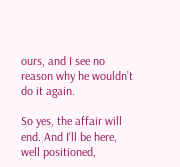ours, and I see no reason why he wouldn’t do it again.

So yes, the affair will end. And I’ll be here, well positioned,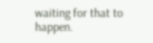waiting for that to happen.